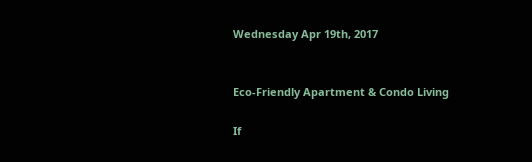Wednesday Apr 19th, 2017


Eco-Friendly Apartment & Condo Living

If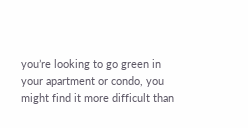you’re looking to go green in your apartment or condo, you might find it more difficult than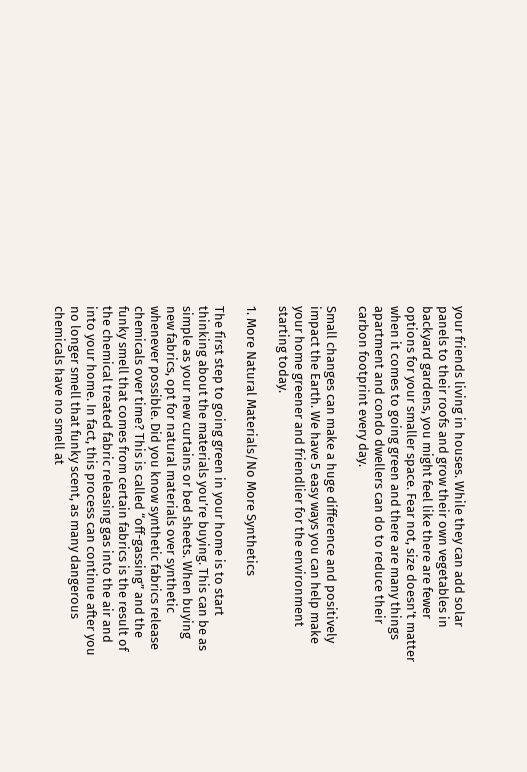your friends living in houses. While they can add solar panels to their roofs and grow their own vegetables in backyard gardens, you might feel like there are fewer options for your smaller space. Fear not, size doesn’t matter when it comes to going green and there are many things apartment and condo dwellers can do to reduce their carbon footprint every day.

Small changes can make a huge difference and positively impact the Earth. We have 5 easy ways you can help make your home greener and friendlier for the environment starting today.

1. More Natural Materials/No More Synthetics

The first step to going green in your home is to start thinking about the materials you’re buying. This can be as simple as your new curtains or bed sheets. When buying new fabrics, opt for natural materials over synthetic whenever possible. Did you know synthetic fabrics release chemicals over time? This is called “off-gassing” and the funky smell that comes from certain fabrics is the result of the chemical treated fabric releasing gas into the air and into your home. In fact, this process can continue after you no longer smell that funky scent, as many dangerous chemicals have no smell at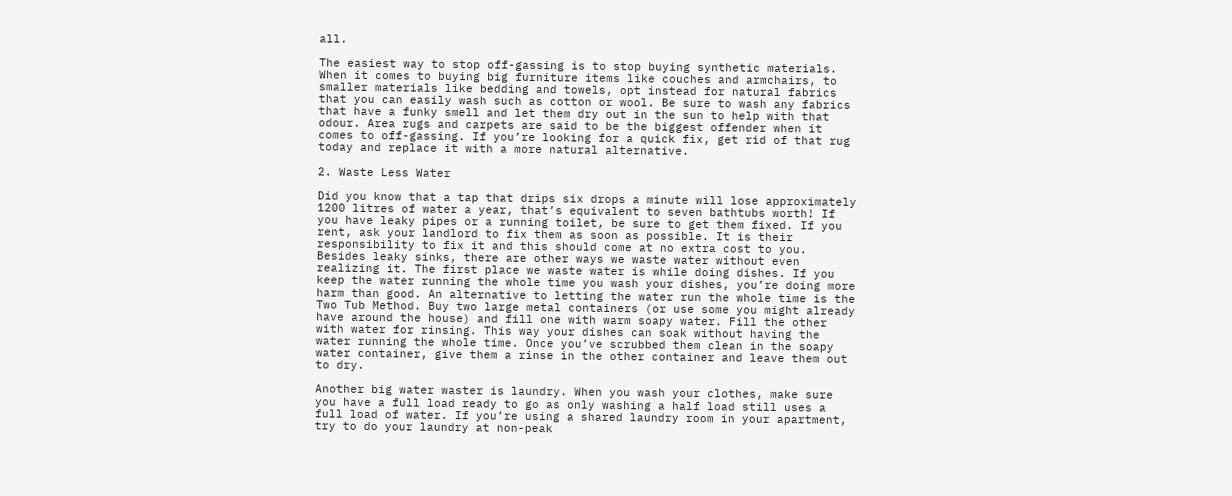all.

The easiest way to stop off-gassing is to stop buying synthetic materials. When it comes to buying big furniture items like couches and armchairs, to smaller materials like bedding and towels, opt instead for natural fabrics that you can easily wash such as cotton or wool. Be sure to wash any fabrics that have a funky smell and let them dry out in the sun to help with that odour. Area rugs and carpets are said to be the biggest offender when it comes to off-gassing. If you’re looking for a quick fix, get rid of that rug today and replace it with a more natural alternative.

2. Waste Less Water

Did you know that a tap that drips six drops a minute will lose approximately 1200 litres of water a year, that’s equivalent to seven bathtubs worth! If you have leaky pipes or a running toilet, be sure to get them fixed. If you rent, ask your landlord to fix them as soon as possible. It is their responsibility to fix it and this should come at no extra cost to you. Besides leaky sinks, there are other ways we waste water without even realizing it. The first place we waste water is while doing dishes. If you keep the water running the whole time you wash your dishes, you’re doing more harm than good. An alternative to letting the water run the whole time is the Two Tub Method. Buy two large metal containers (or use some you might already have around the house) and fill one with warm soapy water. Fill the other with water for rinsing. This way your dishes can soak without having the water running the whole time. Once you’ve scrubbed them clean in the soapy water container, give them a rinse in the other container and leave them out to dry.

Another big water waster is laundry. When you wash your clothes, make sure you have a full load ready to go as only washing a half load still uses a full load of water. If you’re using a shared laundry room in your apartment, try to do your laundry at non-peak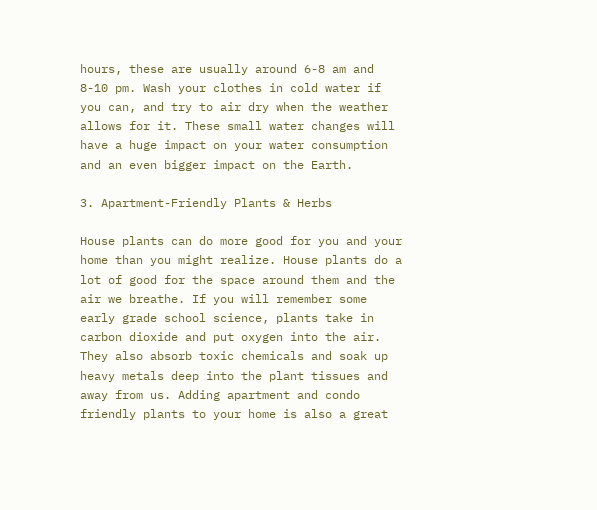hours, these are usually around 6-8 am and 8-10 pm. Wash your clothes in cold water if you can, and try to air dry when the weather allows for it. These small water changes will have a huge impact on your water consumption and an even bigger impact on the Earth.

3. Apartment-Friendly Plants & Herbs

House plants can do more good for you and your home than you might realize. House plants do a lot of good for the space around them and the air we breathe. If you will remember some early grade school science, plants take in carbon dioxide and put oxygen into the air. They also absorb toxic chemicals and soak up heavy metals deep into the plant tissues and away from us. Adding apartment and condo friendly plants to your home is also a great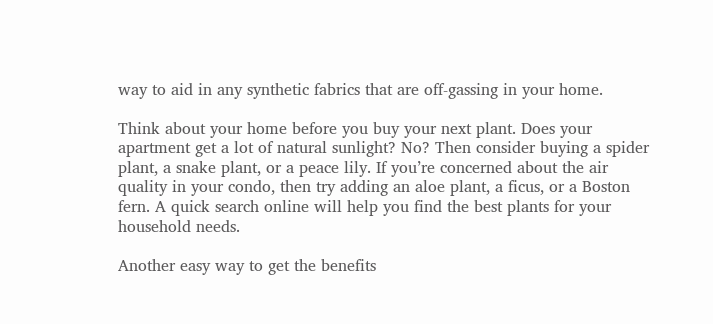way to aid in any synthetic fabrics that are off-gassing in your home.

Think about your home before you buy your next plant. Does your apartment get a lot of natural sunlight? No? Then consider buying a spider plant, a snake plant, or a peace lily. If you’re concerned about the air quality in your condo, then try adding an aloe plant, a ficus, or a Boston fern. A quick search online will help you find the best plants for your household needs.

Another easy way to get the benefits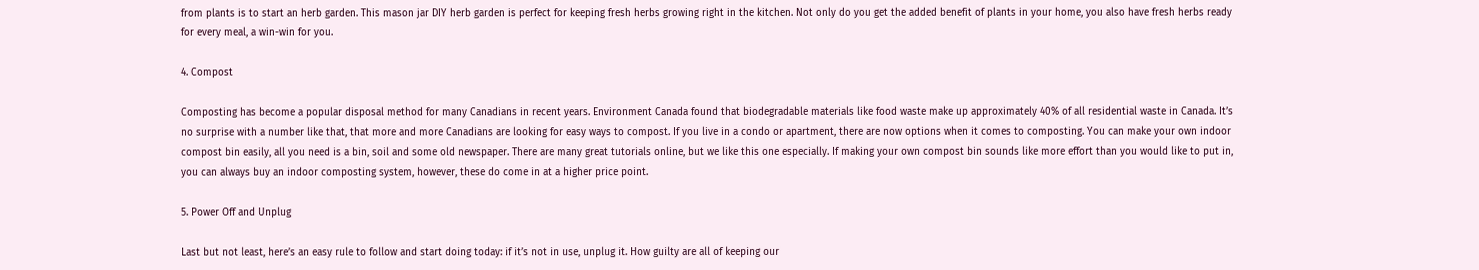from plants is to start an herb garden. This mason jar DIY herb garden is perfect for keeping fresh herbs growing right in the kitchen. Not only do you get the added benefit of plants in your home, you also have fresh herbs ready for every meal, a win-win for you.

4. Compost

Composting has become a popular disposal method for many Canadians in recent years. Environment Canada found that biodegradable materials like food waste make up approximately 40% of all residential waste in Canada. It’s no surprise with a number like that, that more and more Canadians are looking for easy ways to compost. If you live in a condo or apartment, there are now options when it comes to composting. You can make your own indoor compost bin easily, all you need is a bin, soil and some old newspaper. There are many great tutorials online, but we like this one especially. If making your own compost bin sounds like more effort than you would like to put in, you can always buy an indoor composting system, however, these do come in at a higher price point.

5. Power Off and Unplug

Last but not least, here’s an easy rule to follow and start doing today: if it’s not in use, unplug it. How guilty are all of keeping our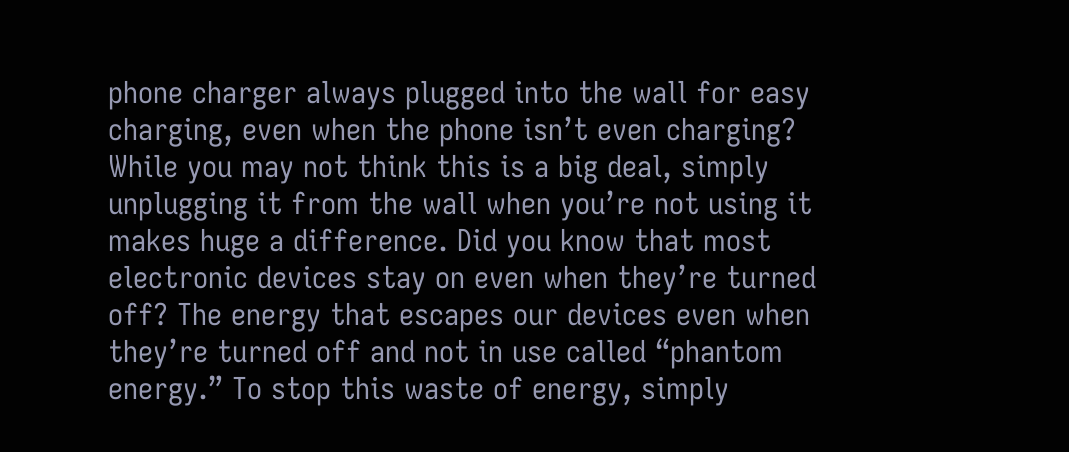phone charger always plugged into the wall for easy charging, even when the phone isn’t even charging? While you may not think this is a big deal, simply unplugging it from the wall when you’re not using it makes huge a difference. Did you know that most electronic devices stay on even when they’re turned off? The energy that escapes our devices even when they’re turned off and not in use called “phantom energy.” To stop this waste of energy, simply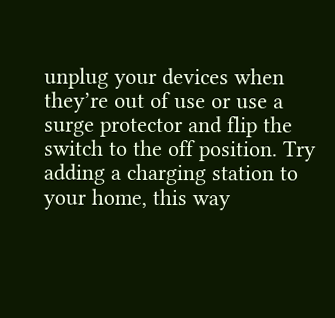unplug your devices when they’re out of use or use a surge protector and flip the switch to the off position. Try adding a charging station to your home, this way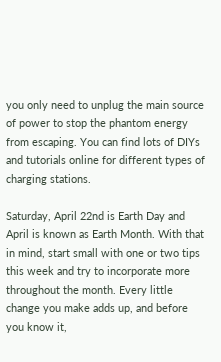you only need to unplug the main source of power to stop the phantom energy from escaping. You can find lots of DIYs and tutorials online for different types of charging stations.

Saturday, April 22nd is Earth Day and April is known as Earth Month. With that in mind, start small with one or two tips this week and try to incorporate more throughout the month. Every little change you make adds up, and before you know it,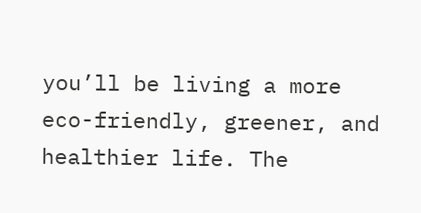you’ll be living a more eco-friendly, greener, and healthier life. The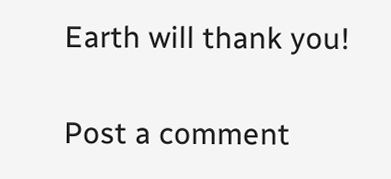Earth will thank you!

Post a comment